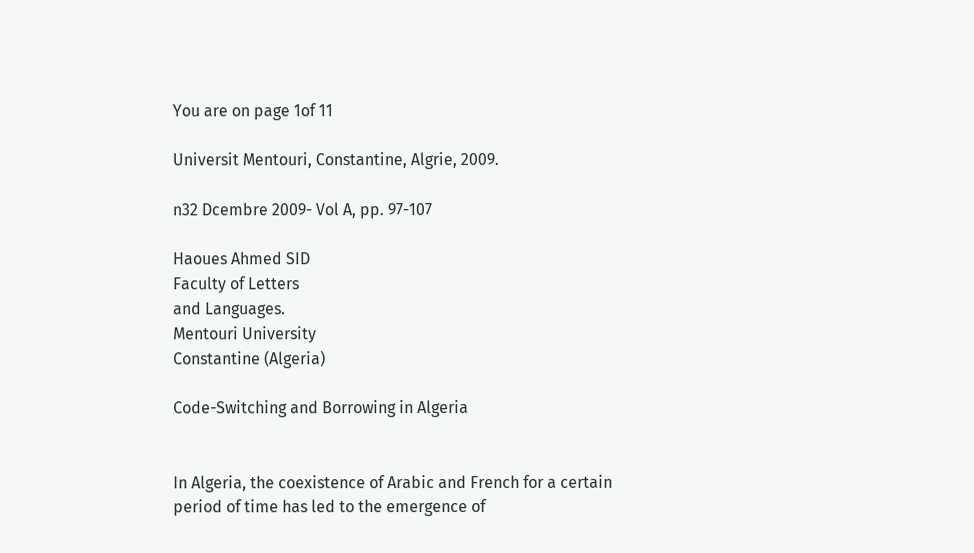You are on page 1of 11

Universit Mentouri, Constantine, Algrie, 2009.

n32 Dcembre 2009- Vol A, pp. 97-107

Haoues Ahmed SID
Faculty of Letters
and Languages.
Mentouri University
Constantine (Algeria)

Code-Switching and Borrowing in Algeria


In Algeria, the coexistence of Arabic and French for a certain
period of time has led to the emergence of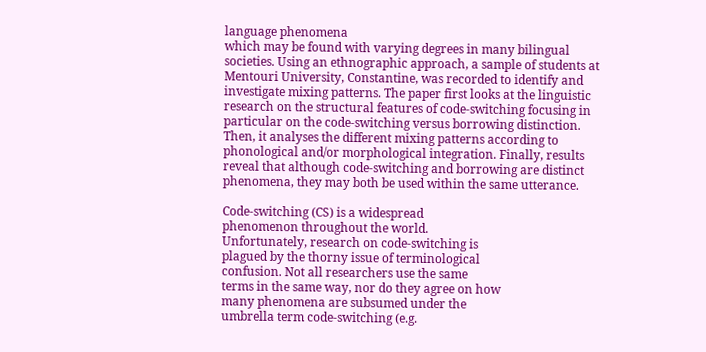language phenomena
which may be found with varying degrees in many bilingual
societies. Using an ethnographic approach, a sample of students at
Mentouri University, Constantine, was recorded to identify and
investigate mixing patterns. The paper first looks at the linguistic
research on the structural features of code-switching focusing in
particular on the code-switching versus borrowing distinction.
Then, it analyses the different mixing patterns according to
phonological and/or morphological integration. Finally, results
reveal that although code-switching and borrowing are distinct
phenomena, they may both be used within the same utterance.

Code-switching (CS) is a widespread
phenomenon throughout the world.
Unfortunately, research on code-switching is
plagued by the thorny issue of terminological
confusion. Not all researchers use the same
terms in the same way, nor do they agree on how
many phenomena are subsumed under the
umbrella term code-switching (e.g.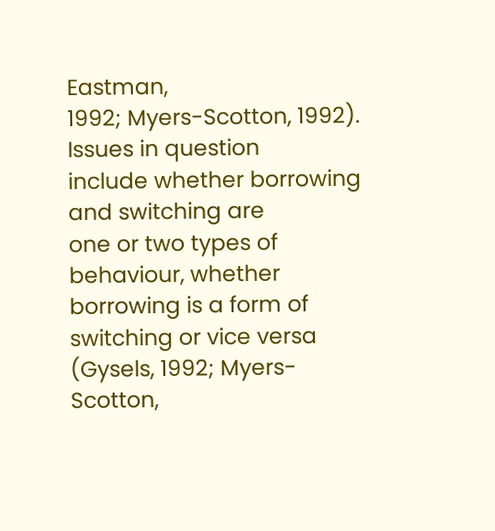Eastman,
1992; Myers-Scotton, 1992). Issues in question
include whether borrowing and switching are
one or two types of behaviour, whether
borrowing is a form of switching or vice versa
(Gysels, 1992; Myers-Scotton,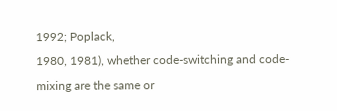1992; Poplack,
1980, 1981), whether code-switching and code-
mixing are the same or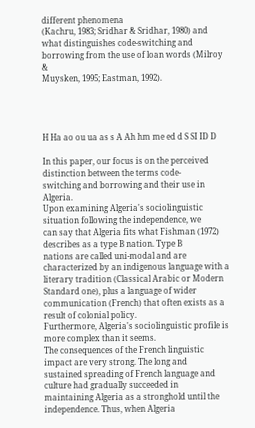different phenomena
(Kachru, 1983; Sridhar & Sridhar, 1980) and
what distinguishes code-switching and
borrowing from the use of loan words (Milroy &
Muysken, 1995; Eastman, 1992).




H Ha ao ou ua as s A Ah hm me ed d S SI ID D

In this paper, our focus is on the perceived distinction between the terms code-
switching and borrowing and their use in Algeria.
Upon examining Algeria's sociolinguistic situation following the independence, we
can say that Algeria fits what Fishman (1972) describes as a type B nation. Type B
nations are called uni-modal and are characterized by an indigenous language with a
literary tradition (Classical Arabic or Modern Standard one), plus a language of wider
communication (French) that often exists as a result of colonial policy.
Furthermore, Algeria's sociolinguistic profile is more complex than it seems.
The consequences of the French linguistic impact are very strong. The long and
sustained spreading of French language and culture had gradually succeeded in
maintaining Algeria as a stronghold until the independence. Thus, when Algeria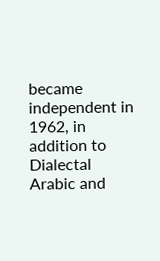became independent in 1962, in addition to Dialectal Arabic and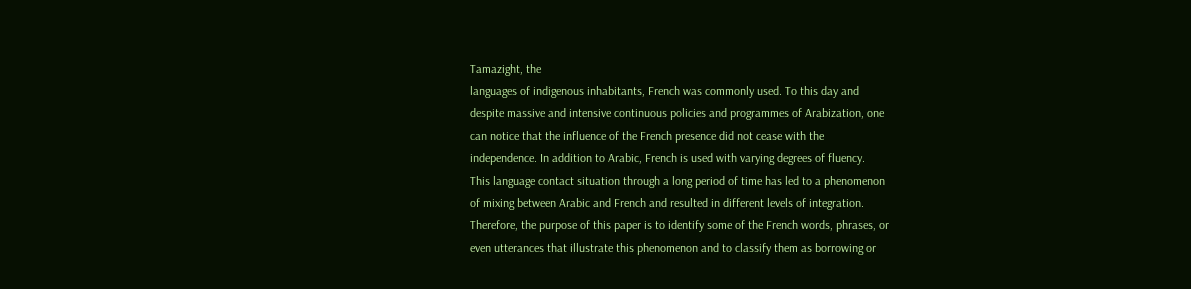Tamazight, the
languages of indigenous inhabitants, French was commonly used. To this day and
despite massive and intensive continuous policies and programmes of Arabization, one
can notice that the influence of the French presence did not cease with the
independence. In addition to Arabic, French is used with varying degrees of fluency.
This language contact situation through a long period of time has led to a phenomenon
of mixing between Arabic and French and resulted in different levels of integration.
Therefore, the purpose of this paper is to identify some of the French words, phrases, or
even utterances that illustrate this phenomenon and to classify them as borrowing or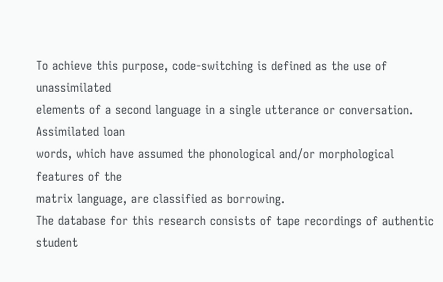To achieve this purpose, code-switching is defined as the use of unassimilated
elements of a second language in a single utterance or conversation. Assimilated loan
words, which have assumed the phonological and/or morphological features of the
matrix language, are classified as borrowing.
The database for this research consists of tape recordings of authentic student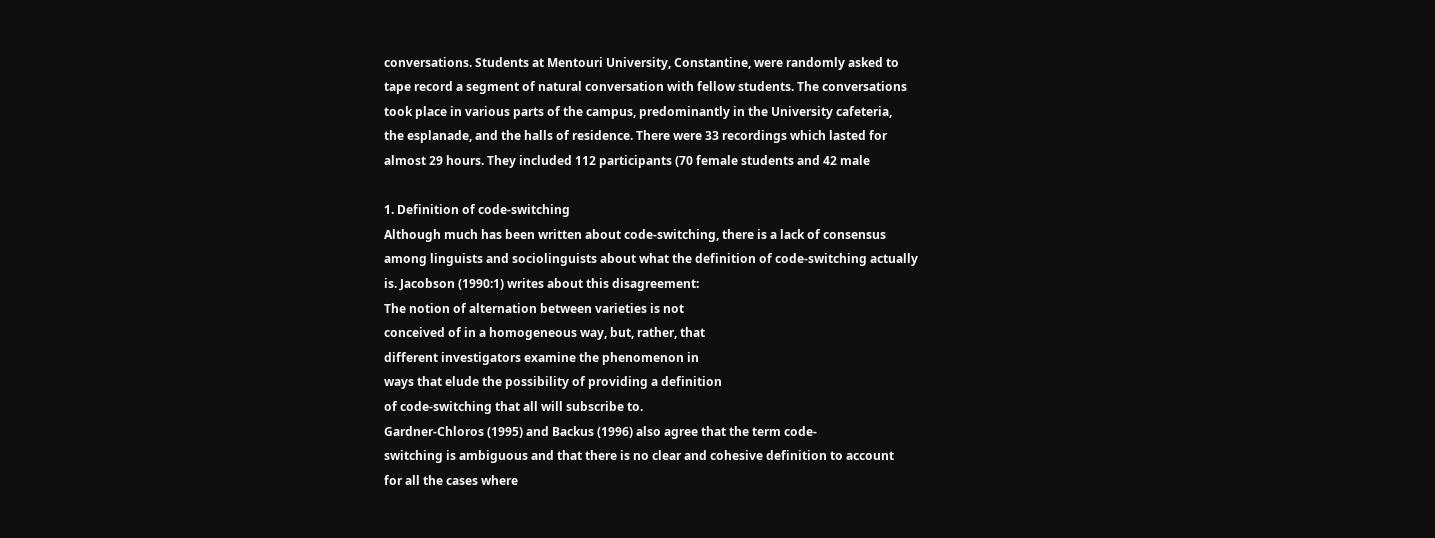conversations. Students at Mentouri University, Constantine, were randomly asked to
tape record a segment of natural conversation with fellow students. The conversations
took place in various parts of the campus, predominantly in the University cafeteria,
the esplanade, and the halls of residence. There were 33 recordings which lasted for
almost 29 hours. They included 112 participants (70 female students and 42 male

1. Definition of code-switching
Although much has been written about code-switching, there is a lack of consensus
among linguists and sociolinguists about what the definition of code-switching actually
is. Jacobson (1990:1) writes about this disagreement:
The notion of alternation between varieties is not
conceived of in a homogeneous way, but, rather, that
different investigators examine the phenomenon in
ways that elude the possibility of providing a definition
of code-switching that all will subscribe to.
Gardner-Chloros (1995) and Backus (1996) also agree that the term code-
switching is ambiguous and that there is no clear and cohesive definition to account
for all the cases where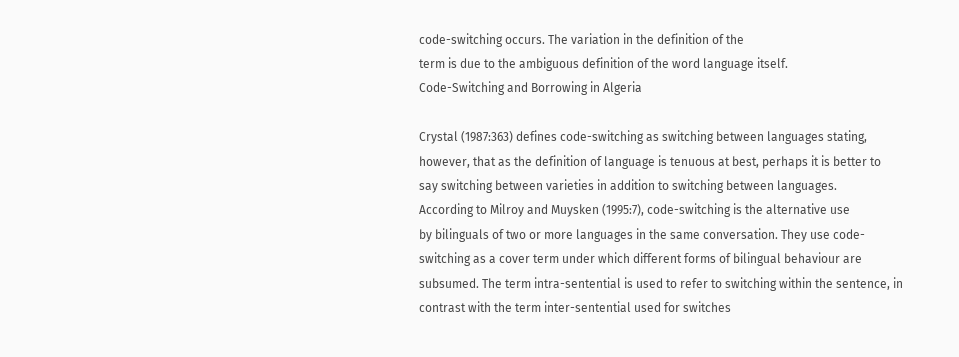code-switching occurs. The variation in the definition of the
term is due to the ambiguous definition of the word language itself.
Code-Switching and Borrowing in Algeria

Crystal (1987:363) defines code-switching as switching between languages stating,
however, that as the definition of language is tenuous at best, perhaps it is better to
say switching between varieties in addition to switching between languages.
According to Milroy and Muysken (1995:7), code-switching is the alternative use
by bilinguals of two or more languages in the same conversation. They use code-
switching as a cover term under which different forms of bilingual behaviour are
subsumed. The term intra-sentential is used to refer to switching within the sentence, in
contrast with the term inter-sentential used for switches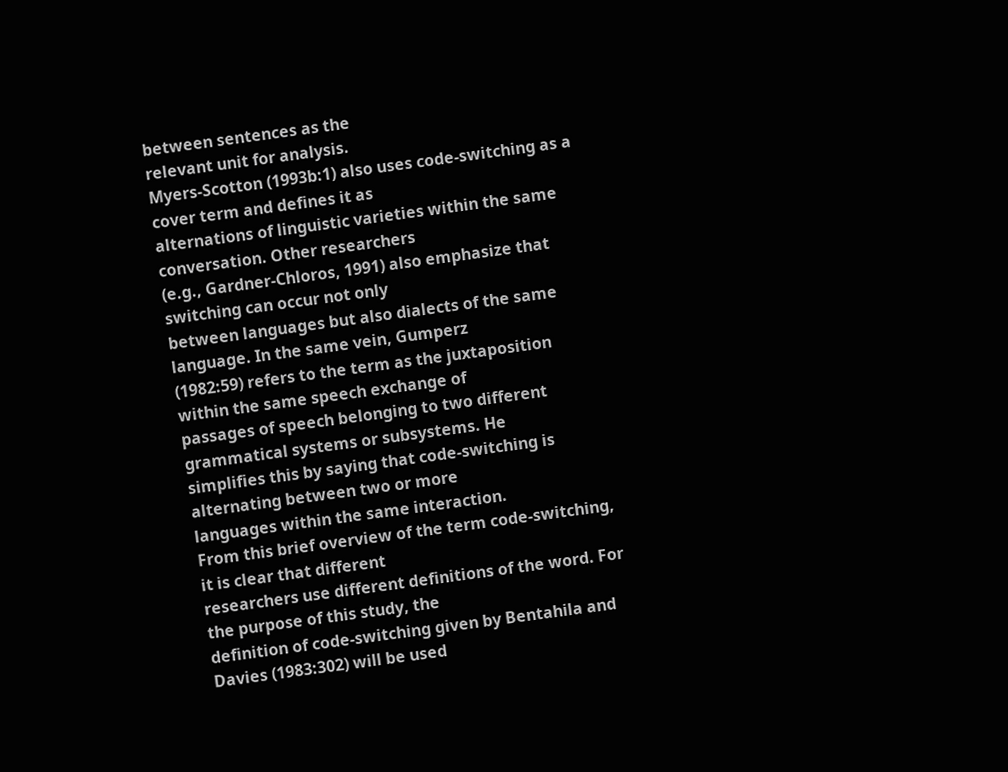between sentences as the
relevant unit for analysis.
Myers-Scotton (1993b:1) also uses code-switching as a cover term and defines it as
alternations of linguistic varieties within the same conversation. Other researchers
(e.g., Gardner-Chloros, 1991) also emphasize that switching can occur not only
between languages but also dialects of the same language. In the same vein, Gumperz
(1982:59) refers to the term as the juxtaposition within the same speech exchange of
passages of speech belonging to two different grammatical systems or subsystems. He
simplifies this by saying that code-switching is alternating between two or more
languages within the same interaction.
From this brief overview of the term code-switching, it is clear that different
researchers use different definitions of the word. For the purpose of this study, the
definition of code-switching given by Bentahila and Davies (1983:302) will be used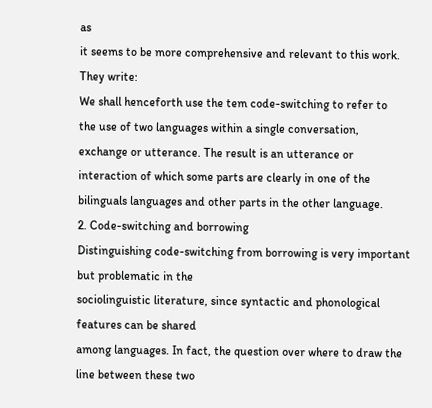as
it seems to be more comprehensive and relevant to this work. They write:
We shall henceforth use the tem code-switching to refer to
the use of two languages within a single conversation,
exchange or utterance. The result is an utterance or
interaction of which some parts are clearly in one of the
bilinguals languages and other parts in the other language.
2. Code-switching and borrowing
Distinguishing code-switching from borrowing is very important but problematic in the
sociolinguistic literature, since syntactic and phonological features can be shared
among languages. In fact, the question over where to draw the line between these two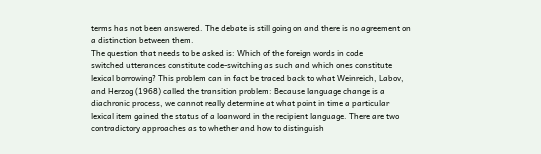terms has not been answered. The debate is still going on and there is no agreement on
a distinction between them.
The question that needs to be asked is: Which of the foreign words in code
switched utterances constitute code-switching as such and which ones constitute
lexical borrowing? This problem can in fact be traced back to what Weinreich, Labov,
and Herzog (1968) called the transition problem: Because language change is a
diachronic process, we cannot really determine at what point in time a particular
lexical item gained the status of a loanword in the recipient language. There are two
contradictory approaches as to whether and how to distinguish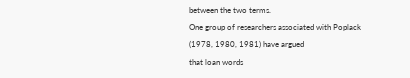between the two terms.
One group of researchers associated with Poplack (1978, 1980, 1981) have argued
that loan words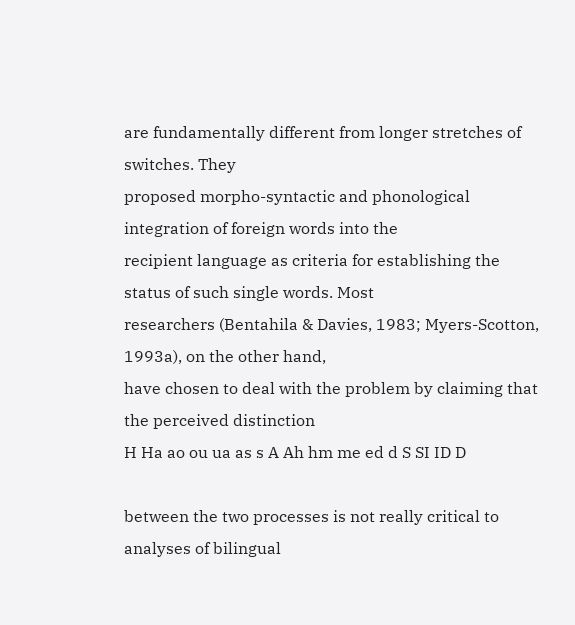are fundamentally different from longer stretches of switches. They
proposed morpho-syntactic and phonological integration of foreign words into the
recipient language as criteria for establishing the status of such single words. Most
researchers (Bentahila & Davies, 1983; Myers-Scotton, 1993a), on the other hand,
have chosen to deal with the problem by claiming that the perceived distinction
H Ha ao ou ua as s A Ah hm me ed d S SI ID D

between the two processes is not really critical to analyses of bilingual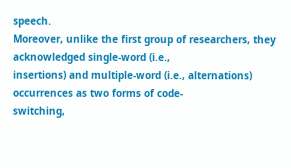speech.
Moreover, unlike the first group of researchers, they acknowledged single-word (i.e.,
insertions) and multiple-word (i.e., alternations) occurrences as two forms of code-
switching,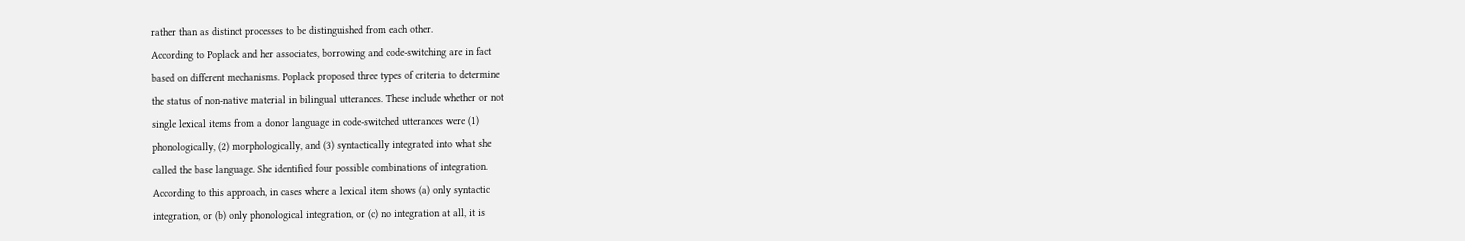rather than as distinct processes to be distinguished from each other.
According to Poplack and her associates, borrowing and code-switching are in fact
based on different mechanisms. Poplack proposed three types of criteria to determine
the status of non-native material in bilingual utterances. These include whether or not
single lexical items from a donor language in code-switched utterances were (1)
phonologically, (2) morphologically, and (3) syntactically integrated into what she
called the base language. She identified four possible combinations of integration.
According to this approach, in cases where a lexical item shows (a) only syntactic
integration, or (b) only phonological integration, or (c) no integration at all, it is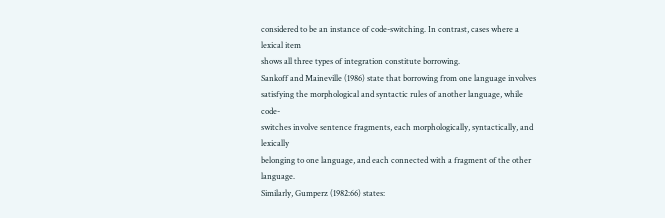considered to be an instance of code-switching. In contrast, cases where a lexical item
shows all three types of integration constitute borrowing.
Sankoff and Maineville (1986) state that borrowing from one language involves
satisfying the morphological and syntactic rules of another language, while code-
switches involve sentence fragments, each morphologically, syntactically, and lexically
belonging to one language, and each connected with a fragment of the other language.
Similarly, Gumperz (1982:66) states: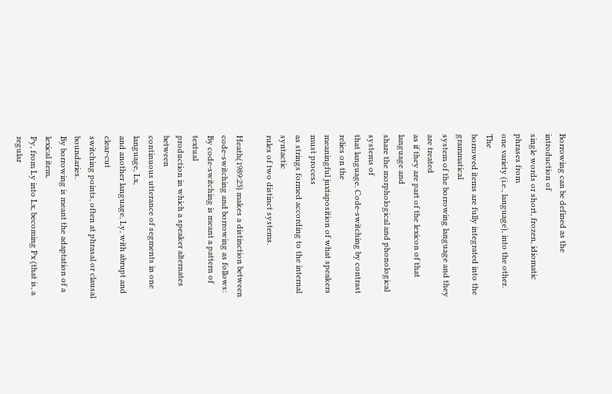Borrowing can be defined as the introduction of
single words or short, frozen, idiomatic phrases from
one variety (i.e., language), into the other. The
borrowed items are fully integrated into the grammatical
system of the borrowing language and they are treated
as if they are part of the lexicon of that language and
share the morphological and phonological systems of
that language. Code-switching by contrast relies on the
meaningful juxtaposition of what speakers must process
as strings formed according to the internal syntactic
rules of two distinct systems.

Heath(1989:23) makes a distinction between code-switching and borrowing as follows:
By code-switching is meant a pattern of textual
production in which a speaker alternates between
continuous utterance of segments in one language, Lx,
and another language, Ly, with abrupt and clear-cut
switching points, often at phrasal or clausal boundaries.
By borrowing is meant the adaptation of a lexical item,
Py, from Ly into Lx, becoming Px (that is, a regular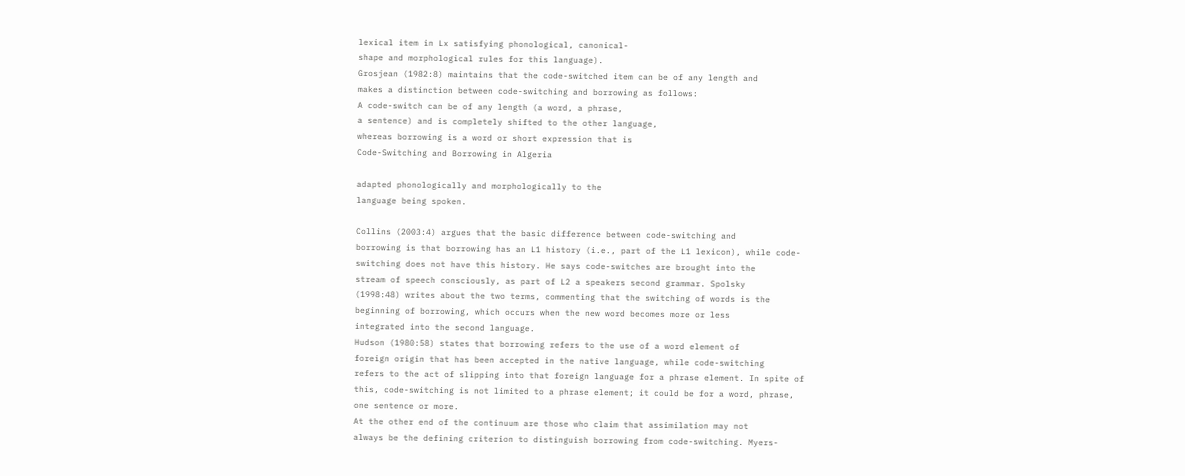lexical item in Lx satisfying phonological, canonical-
shape and morphological rules for this language).
Grosjean (1982:8) maintains that the code-switched item can be of any length and
makes a distinction between code-switching and borrowing as follows:
A code-switch can be of any length (a word, a phrase,
a sentence) and is completely shifted to the other language,
whereas borrowing is a word or short expression that is
Code-Switching and Borrowing in Algeria

adapted phonologically and morphologically to the
language being spoken.

Collins (2003:4) argues that the basic difference between code-switching and
borrowing is that borrowing has an L1 history (i.e., part of the L1 lexicon), while code-
switching does not have this history. He says code-switches are brought into the
stream of speech consciously, as part of L2 a speakers second grammar. Spolsky
(1998:48) writes about the two terms, commenting that the switching of words is the
beginning of borrowing, which occurs when the new word becomes more or less
integrated into the second language.
Hudson (1980:58) states that borrowing refers to the use of a word element of
foreign origin that has been accepted in the native language, while code-switching
refers to the act of slipping into that foreign language for a phrase element. In spite of
this, code-switching is not limited to a phrase element; it could be for a word, phrase,
one sentence or more.
At the other end of the continuum are those who claim that assimilation may not
always be the defining criterion to distinguish borrowing from code-switching. Myers-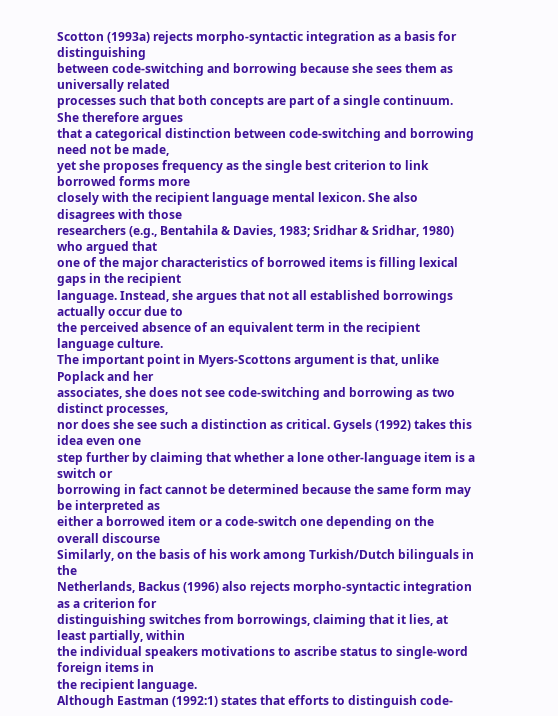Scotton (1993a) rejects morpho-syntactic integration as a basis for distinguishing
between code-switching and borrowing because she sees them as universally related
processes such that both concepts are part of a single continuum. She therefore argues
that a categorical distinction between code-switching and borrowing need not be made,
yet she proposes frequency as the single best criterion to link borrowed forms more
closely with the recipient language mental lexicon. She also disagrees with those
researchers (e.g., Bentahila & Davies, 1983; Sridhar & Sridhar, 1980) who argued that
one of the major characteristics of borrowed items is filling lexical gaps in the recipient
language. Instead, she argues that not all established borrowings actually occur due to
the perceived absence of an equivalent term in the recipient language culture.
The important point in Myers-Scottons argument is that, unlike Poplack and her
associates, she does not see code-switching and borrowing as two distinct processes,
nor does she see such a distinction as critical. Gysels (1992) takes this idea even one
step further by claiming that whether a lone other-language item is a switch or
borrowing in fact cannot be determined because the same form may be interpreted as
either a borrowed item or a code-switch one depending on the overall discourse
Similarly, on the basis of his work among Turkish/Dutch bilinguals in the
Netherlands, Backus (1996) also rejects morpho-syntactic integration as a criterion for
distinguishing switches from borrowings, claiming that it lies, at least partially, within
the individual speakers motivations to ascribe status to single-word foreign items in
the recipient language.
Although Eastman (1992:1) states that efforts to distinguish code-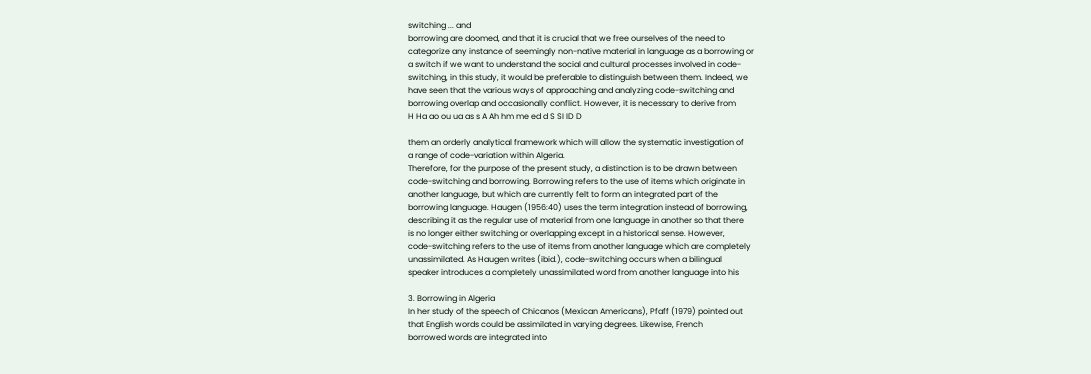switching ... and
borrowing are doomed, and that it is crucial that we free ourselves of the need to
categorize any instance of seemingly non-native material in language as a borrowing or
a switch if we want to understand the social and cultural processes involved in code-
switching, in this study, it would be preferable to distinguish between them. Indeed, we
have seen that the various ways of approaching and analyzing code-switching and
borrowing overlap and occasionally conflict. However, it is necessary to derive from
H Ha ao ou ua as s A Ah hm me ed d S SI ID D

them an orderly analytical framework which will allow the systematic investigation of
a range of code-variation within Algeria.
Therefore, for the purpose of the present study, a distinction is to be drawn between
code-switching and borrowing. Borrowing refers to the use of items which originate in
another language, but which are currently felt to form an integrated part of the
borrowing language. Haugen (1956:40) uses the term integration instead of borrowing,
describing it as the regular use of material from one language in another so that there
is no longer either switching or overlapping except in a historical sense. However,
code-switching refers to the use of items from another language which are completely
unassimilated. As Haugen writes (ibid.), code-switching occurs when a bilingual
speaker introduces a completely unassimilated word from another language into his

3. Borrowing in Algeria
In her study of the speech of Chicanos (Mexican Americans), Pfaff (1979) pointed out
that English words could be assimilated in varying degrees. Likewise, French
borrowed words are integrated into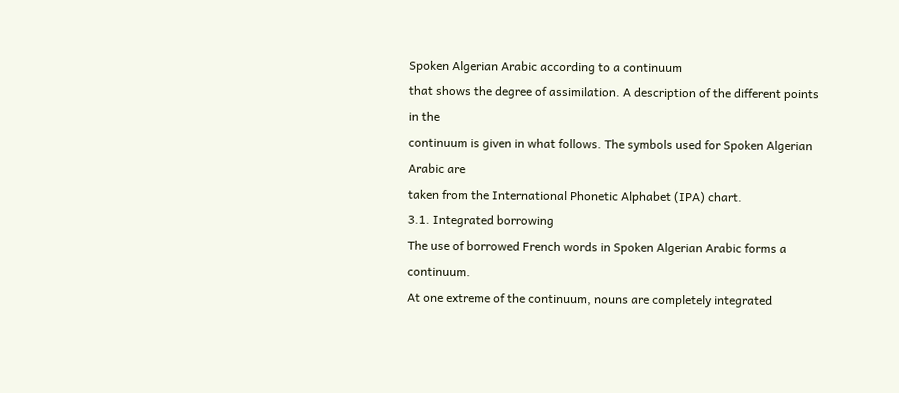Spoken Algerian Arabic according to a continuum
that shows the degree of assimilation. A description of the different points in the
continuum is given in what follows. The symbols used for Spoken Algerian Arabic are
taken from the International Phonetic Alphabet (IPA) chart.
3.1. Integrated borrowing
The use of borrowed French words in Spoken Algerian Arabic forms a continuum.
At one extreme of the continuum, nouns are completely integrated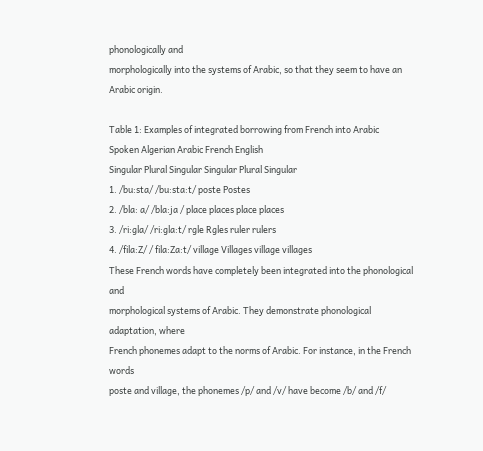phonologically and
morphologically into the systems of Arabic, so that they seem to have an Arabic origin.

Table 1: Examples of integrated borrowing from French into Arabic
Spoken Algerian Arabic French English
Singular Plural Singular Singular Plural Singular
1. /bu:sta/ /bu:sta:t/ poste Postes
2. /bla: a/ /bla:ja / place places place places
3. /ri:gla/ /ri:gla:t/ rgle Rgles ruler rulers
4. /fila:Z/ / fila:Za:t/ village Villages village villages
These French words have completely been integrated into the phonological and
morphological systems of Arabic. They demonstrate phonological adaptation, where
French phonemes adapt to the norms of Arabic. For instance, in the French words
poste and village, the phonemes /p/ and /v/ have become /b/ and /f/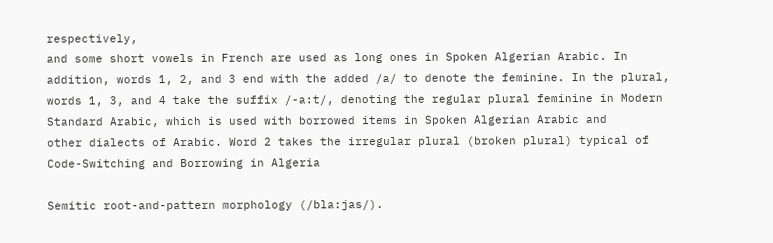respectively,
and some short vowels in French are used as long ones in Spoken Algerian Arabic. In
addition, words 1, 2, and 3 end with the added /a/ to denote the feminine. In the plural,
words 1, 3, and 4 take the suffix /-a:t/, denoting the regular plural feminine in Modern
Standard Arabic, which is used with borrowed items in Spoken Algerian Arabic and
other dialects of Arabic. Word 2 takes the irregular plural (broken plural) typical of
Code-Switching and Borrowing in Algeria

Semitic root-and-pattern morphology (/bla:jas/).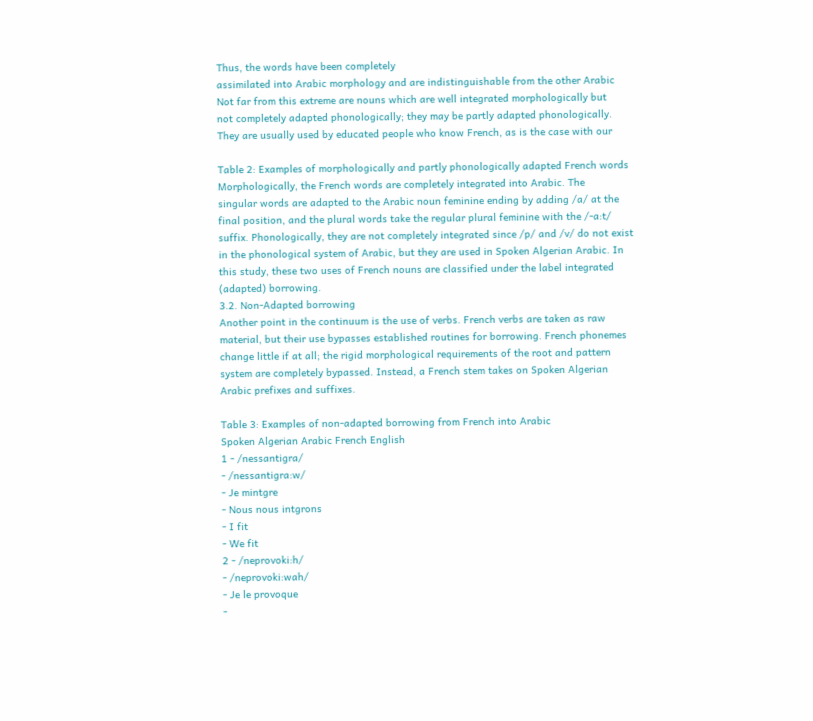Thus, the words have been completely
assimilated into Arabic morphology and are indistinguishable from the other Arabic
Not far from this extreme are nouns which are well integrated morphologically but
not completely adapted phonologically; they may be partly adapted phonologically.
They are usually used by educated people who know French, as is the case with our

Table 2: Examples of morphologically and partly phonologically adapted French words
Morphologically, the French words are completely integrated into Arabic. The
singular words are adapted to the Arabic noun feminine ending by adding /a/ at the
final position, and the plural words take the regular plural feminine with the /-a:t/
suffix. Phonologically, they are not completely integrated since /p/ and /v/ do not exist
in the phonological system of Arabic, but they are used in Spoken Algerian Arabic. In
this study, these two uses of French nouns are classified under the label integrated
(adapted) borrowing.
3.2. Non-Adapted borrowing
Another point in the continuum is the use of verbs. French verbs are taken as raw
material, but their use bypasses established routines for borrowing. French phonemes
change little if at all; the rigid morphological requirements of the root and pattern
system are completely bypassed. Instead, a French stem takes on Spoken Algerian
Arabic prefixes and suffixes.

Table 3: Examples of non-adapted borrowing from French into Arabic
Spoken Algerian Arabic French English
1 - /nessantigra/
- /nessantigra:w/
- Je mintgre
- Nous nous intgrons
- I fit
- We fit
2 - /neprovoki:h/
- /neprovoki:wah/
- Je le provoque
-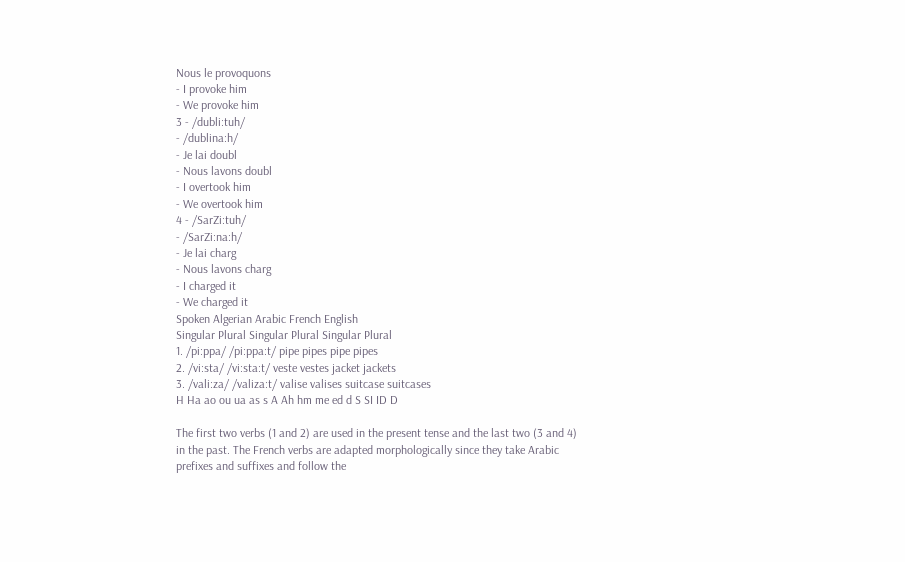Nous le provoquons
- I provoke him
- We provoke him
3 - /dubli:tuh/
- /dublina:h/
- Je lai doubl
- Nous lavons doubl
- I overtook him
- We overtook him
4 - /SarZi:tuh/
- /SarZi:na:h/
- Je lai charg
- Nous lavons charg
- I charged it
- We charged it
Spoken Algerian Arabic French English
Singular Plural Singular Plural Singular Plural
1. /pi:ppa/ /pi:ppa:t/ pipe pipes pipe pipes
2. /vi:sta/ /vi:sta:t/ veste vestes jacket jackets
3. /vali:za/ /valiza:t/ valise valises suitcase suitcases
H Ha ao ou ua as s A Ah hm me ed d S SI ID D

The first two verbs (1 and 2) are used in the present tense and the last two (3 and 4)
in the past. The French verbs are adapted morphologically since they take Arabic
prefixes and suffixes and follow the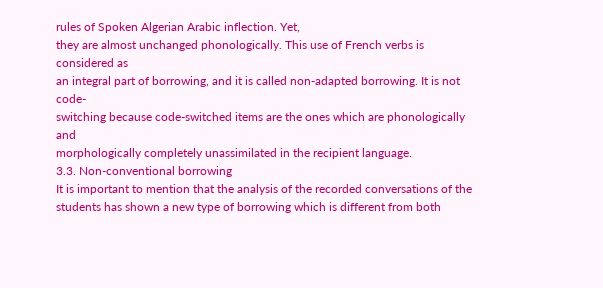rules of Spoken Algerian Arabic inflection. Yet,
they are almost unchanged phonologically. This use of French verbs is considered as
an integral part of borrowing, and it is called non-adapted borrowing. It is not code-
switching because code-switched items are the ones which are phonologically and
morphologically completely unassimilated in the recipient language.
3.3. Non-conventional borrowing
It is important to mention that the analysis of the recorded conversations of the
students has shown a new type of borrowing which is different from both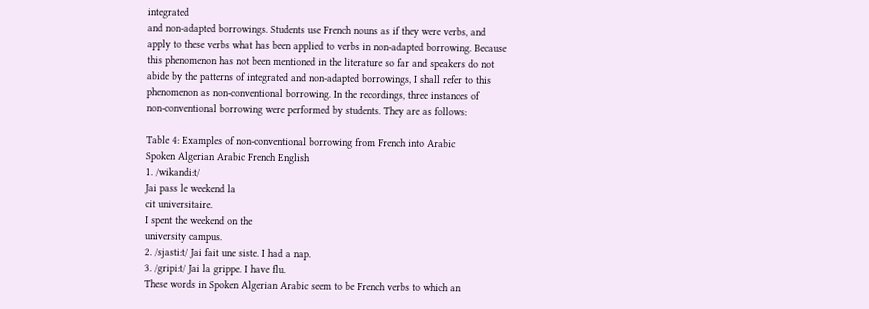integrated
and non-adapted borrowings. Students use French nouns as if they were verbs, and
apply to these verbs what has been applied to verbs in non-adapted borrowing. Because
this phenomenon has not been mentioned in the literature so far and speakers do not
abide by the patterns of integrated and non-adapted borrowings, I shall refer to this
phenomenon as non-conventional borrowing. In the recordings, three instances of
non-conventional borrowing were performed by students. They are as follows:

Table 4: Examples of non-conventional borrowing from French into Arabic
Spoken Algerian Arabic French English
1. /wikandi:t/
Jai pass le weekend la
cit universitaire.
I spent the weekend on the
university campus.
2. /sjasti:t/ Jai fait une siste. I had a nap.
3. /gripi:t/ Jai la grippe. I have flu.
These words in Spoken Algerian Arabic seem to be French verbs to which an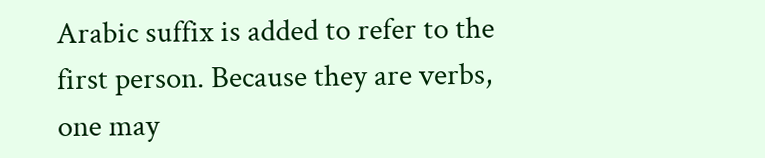Arabic suffix is added to refer to the first person. Because they are verbs, one may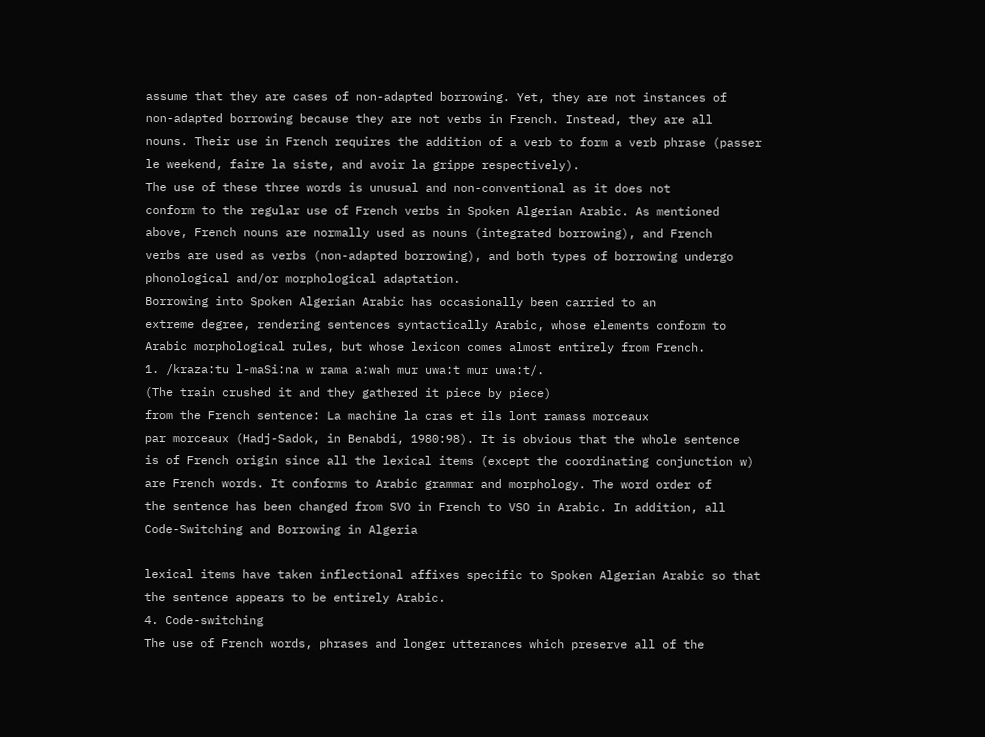assume that they are cases of non-adapted borrowing. Yet, they are not instances of
non-adapted borrowing because they are not verbs in French. Instead, they are all
nouns. Their use in French requires the addition of a verb to form a verb phrase (passer
le weekend, faire la siste, and avoir la grippe respectively).
The use of these three words is unusual and non-conventional as it does not
conform to the regular use of French verbs in Spoken Algerian Arabic. As mentioned
above, French nouns are normally used as nouns (integrated borrowing), and French
verbs are used as verbs (non-adapted borrowing), and both types of borrowing undergo
phonological and/or morphological adaptation.
Borrowing into Spoken Algerian Arabic has occasionally been carried to an
extreme degree, rendering sentences syntactically Arabic, whose elements conform to
Arabic morphological rules, but whose lexicon comes almost entirely from French.
1. /kraza:tu l-maSi:na w rama a:wah mur uwa:t mur uwa:t/.
(The train crushed it and they gathered it piece by piece)
from the French sentence: La machine la cras et ils lont ramass morceaux
par morceaux (Hadj-Sadok, in Benabdi, 1980:98). It is obvious that the whole sentence
is of French origin since all the lexical items (except the coordinating conjunction w)
are French words. It conforms to Arabic grammar and morphology. The word order of
the sentence has been changed from SVO in French to VSO in Arabic. In addition, all
Code-Switching and Borrowing in Algeria

lexical items have taken inflectional affixes specific to Spoken Algerian Arabic so that
the sentence appears to be entirely Arabic.
4. Code-switching
The use of French words, phrases and longer utterances which preserve all of the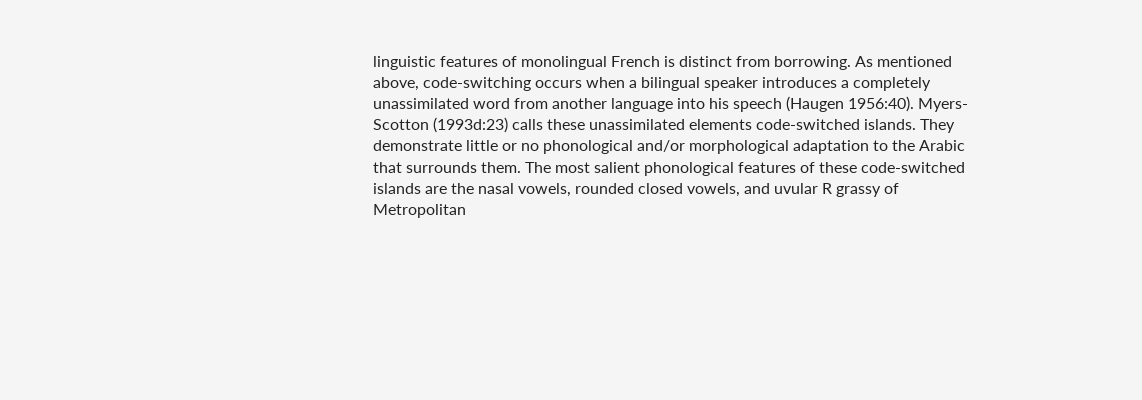linguistic features of monolingual French is distinct from borrowing. As mentioned
above, code-switching occurs when a bilingual speaker introduces a completely
unassimilated word from another language into his speech (Haugen 1956:40). Myers-
Scotton (1993d:23) calls these unassimilated elements code-switched islands. They
demonstrate little or no phonological and/or morphological adaptation to the Arabic
that surrounds them. The most salient phonological features of these code-switched
islands are the nasal vowels, rounded closed vowels, and uvular R grassy of
Metropolitan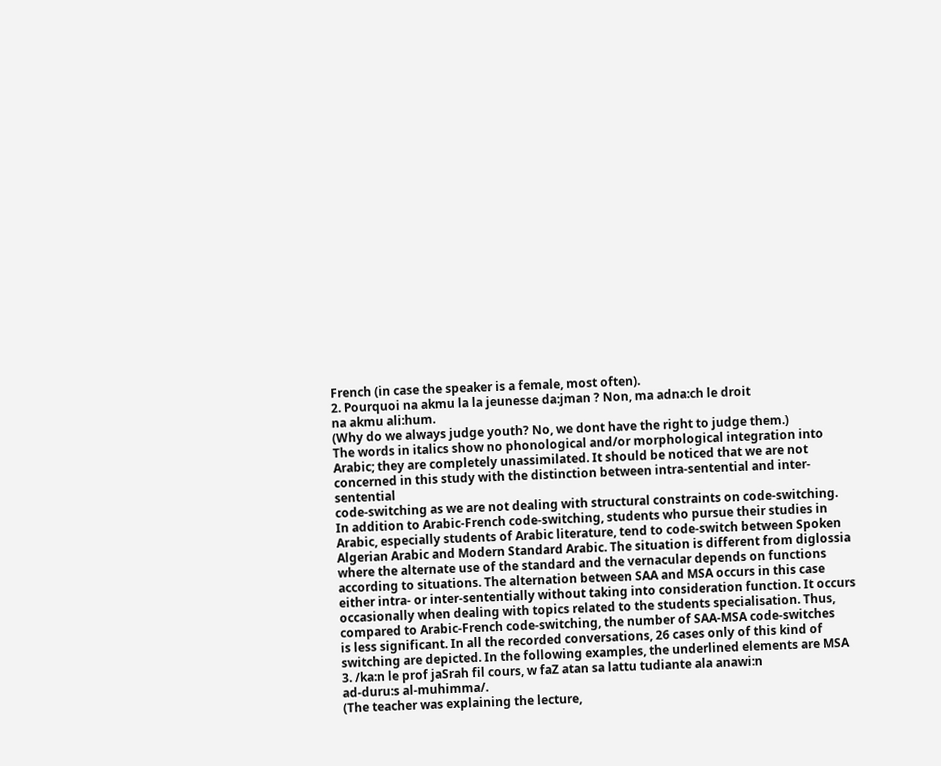French (in case the speaker is a female, most often).
2. Pourquoi na akmu la la jeunesse da:jman ? Non, ma adna:ch le droit
na akmu ali:hum.
(Why do we always judge youth? No, we dont have the right to judge them.)
The words in italics show no phonological and/or morphological integration into
Arabic; they are completely unassimilated. It should be noticed that we are not
concerned in this study with the distinction between intra-sentential and inter-sentential
code-switching as we are not dealing with structural constraints on code-switching.
In addition to Arabic-French code-switching, students who pursue their studies in
Arabic, especially students of Arabic literature, tend to code-switch between Spoken
Algerian Arabic and Modern Standard Arabic. The situation is different from diglossia
where the alternate use of the standard and the vernacular depends on functions
according to situations. The alternation between SAA and MSA occurs in this case
either intra- or inter-sententially without taking into consideration function. It occurs
occasionally when dealing with topics related to the students specialisation. Thus,
compared to Arabic-French code-switching, the number of SAA-MSA code-switches
is less significant. In all the recorded conversations, 26 cases only of this kind of
switching are depicted. In the following examples, the underlined elements are MSA
3. /ka:n le prof jaSrah fil cours, w faZ atan sa lattu tudiante ala anawi:n
ad-duru:s al-muhimma/.
(The teacher was explaining the lecture,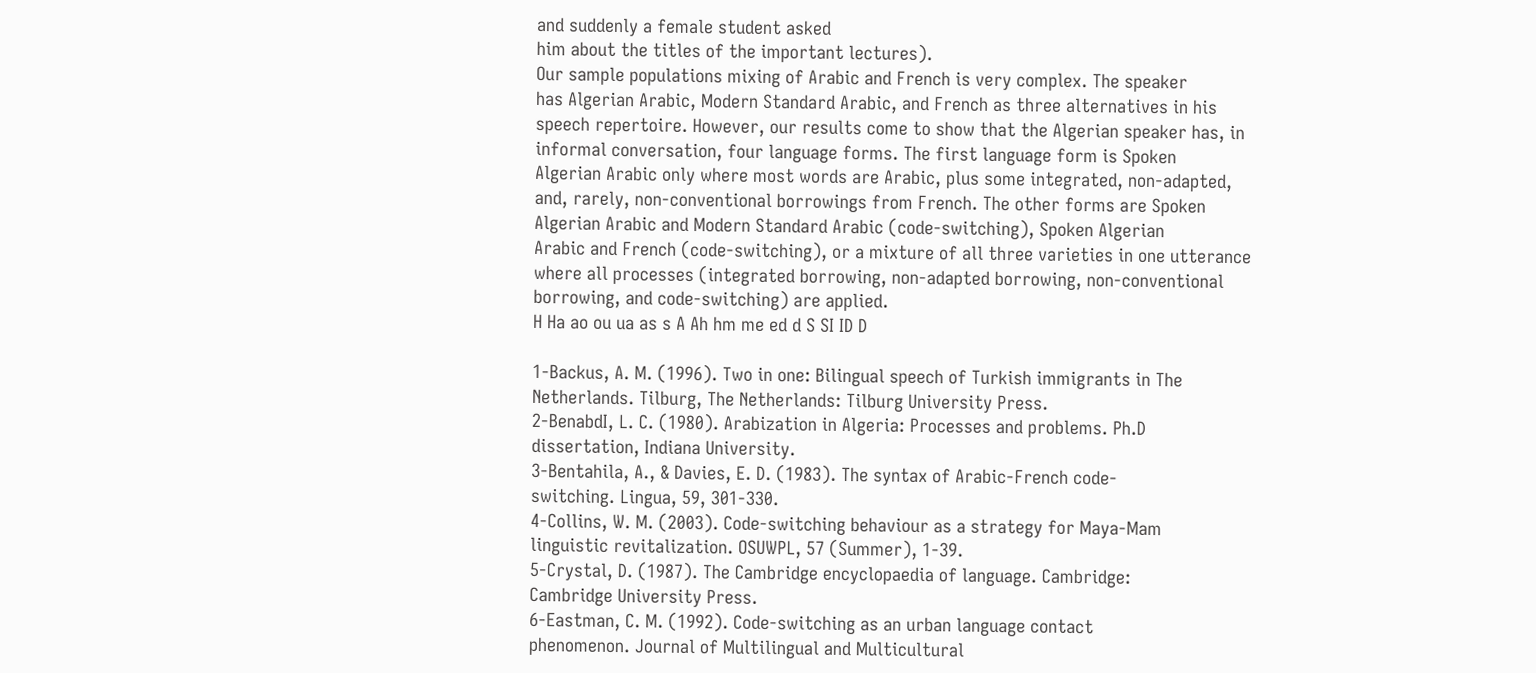and suddenly a female student asked
him about the titles of the important lectures).
Our sample populations mixing of Arabic and French is very complex. The speaker
has Algerian Arabic, Modern Standard Arabic, and French as three alternatives in his
speech repertoire. However, our results come to show that the Algerian speaker has, in
informal conversation, four language forms. The first language form is Spoken
Algerian Arabic only where most words are Arabic, plus some integrated, non-adapted,
and, rarely, non-conventional borrowings from French. The other forms are Spoken
Algerian Arabic and Modern Standard Arabic (code-switching), Spoken Algerian
Arabic and French (code-switching), or a mixture of all three varieties in one utterance
where all processes (integrated borrowing, non-adapted borrowing, non-conventional
borrowing, and code-switching) are applied.
H Ha ao ou ua as s A Ah hm me ed d S SI ID D

1-Backus, A. M. (1996). Two in one: Bilingual speech of Turkish immigrants in The
Netherlands. Tilburg, The Netherlands: Tilburg University Press.
2-BenabdI, L. C. (1980). Arabization in Algeria: Processes and problems. Ph.D
dissertation, Indiana University.
3-Bentahila, A., & Davies, E. D. (1983). The syntax of Arabic-French code-
switching. Lingua, 59, 301-330.
4-Collins, W. M. (2003). Code-switching behaviour as a strategy for Maya-Mam
linguistic revitalization. OSUWPL, 57 (Summer), 1-39.
5-Crystal, D. (1987). The Cambridge encyclopaedia of language. Cambridge:
Cambridge University Press.
6-Eastman, C. M. (1992). Code-switching as an urban language contact
phenomenon. Journal of Multilingual and Multicultural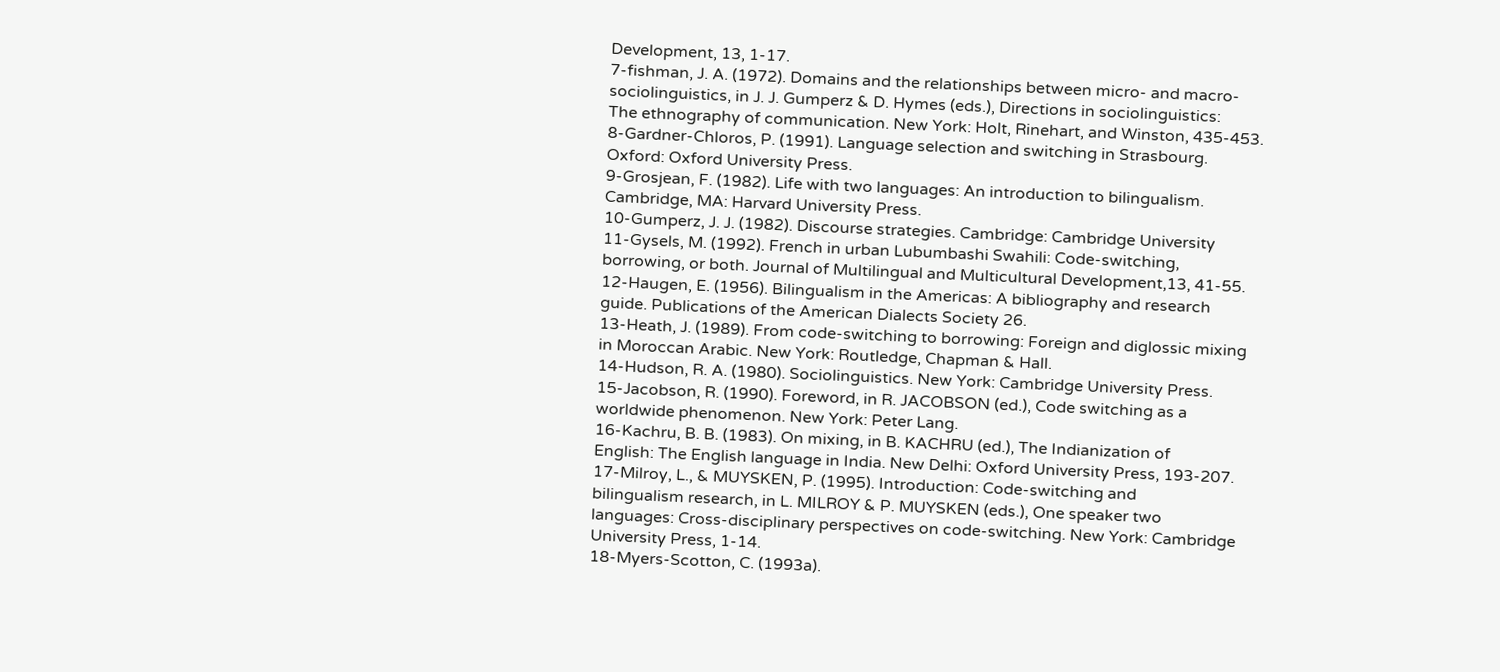Development, 13, 1-17.
7-fishman, J. A. (1972). Domains and the relationships between micro- and macro-
sociolinguistics, in J. J. Gumperz & D. Hymes (eds.), Directions in sociolinguistics:
The ethnography of communication. New York: Holt, Rinehart, and Winston, 435-453.
8-Gardner-Chloros, P. (1991). Language selection and switching in Strasbourg.
Oxford: Oxford University Press.
9-Grosjean, F. (1982). Life with two languages: An introduction to bilingualism.
Cambridge, MA: Harvard University Press.
10-Gumperz, J. J. (1982). Discourse strategies. Cambridge: Cambridge University
11-Gysels, M. (1992). French in urban Lubumbashi Swahili: Code-switching,
borrowing, or both. Journal of Multilingual and Multicultural Development,13, 41-55.
12-Haugen, E. (1956). Bilingualism in the Americas: A bibliography and research
guide. Publications of the American Dialects Society 26.
13-Heath, J. (1989). From code-switching to borrowing: Foreign and diglossic mixing
in Moroccan Arabic. New York: Routledge, Chapman & Hall.
14-Hudson, R. A. (1980). Sociolinguistics. New York: Cambridge University Press.
15-Jacobson, R. (1990). Foreword, in R. JACOBSON (ed.), Code switching as a
worldwide phenomenon. New York: Peter Lang.
16-Kachru, B. B. (1983). On mixing, in B. KACHRU (ed.), The Indianization of
English: The English language in India. New Delhi: Oxford University Press, 193-207.
17-Milroy, L., & MUYSKEN, P. (1995). Introduction: Code-switching and
bilingualism research, in L. MILROY & P. MUYSKEN (eds.), One speaker two
languages: Cross-disciplinary perspectives on code-switching. New York: Cambridge
University Press, 1-14.
18-Myers-Scotton, C. (1993a).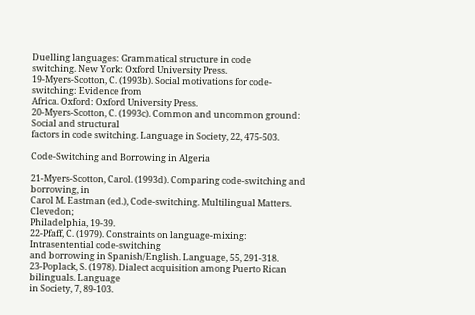Duelling languages: Grammatical structure in code
switching. New York: Oxford University Press.
19-Myers-Scotton, C. (1993b). Social motivations for code-switching: Evidence from
Africa. Oxford: Oxford University Press.
20-Myers-Scotton, C. (1993c). Common and uncommon ground: Social and structural
factors in code switching. Language in Society, 22, 475-503.

Code-Switching and Borrowing in Algeria

21-Myers-Scotton, Carol. (1993d). Comparing code-switching and borrowing, in
Carol M. Eastman (ed.), Code-switching. Multilingual Matters. Clevedon;
Philadelphia, 19-39.
22-Pfaff, C. (1979). Constraints on language-mixing: Intrasentential code-switching
and borrowing in Spanish/English. Language, 55, 291-318.
23-Poplack, S. (1978). Dialect acquisition among Puerto Rican bilinguals. Language
in Society, 7, 89-103.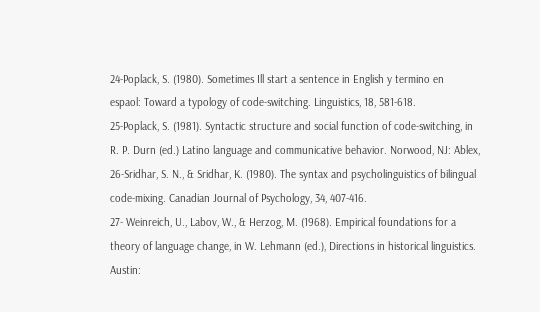24-Poplack, S. (1980). Sometimes Ill start a sentence in English y termino en
espaol: Toward a typology of code-switching. Linguistics, 18, 581-618.
25-Poplack, S. (1981). Syntactic structure and social function of code-switching, in
R. P. Durn (ed.) Latino language and communicative behavior. Norwood, NJ: Ablex,
26-Sridhar, S. N., & Sridhar, K. (1980). The syntax and psycholinguistics of bilingual
code-mixing. Canadian Journal of Psychology, 34, 407-416.
27- Weinreich, U., Labov, W., & Herzog, M. (1968). Empirical foundations for a
theory of language change, in W. Lehmann (ed.), Directions in historical linguistics.
Austin: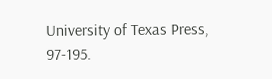University of Texas Press, 97-195.